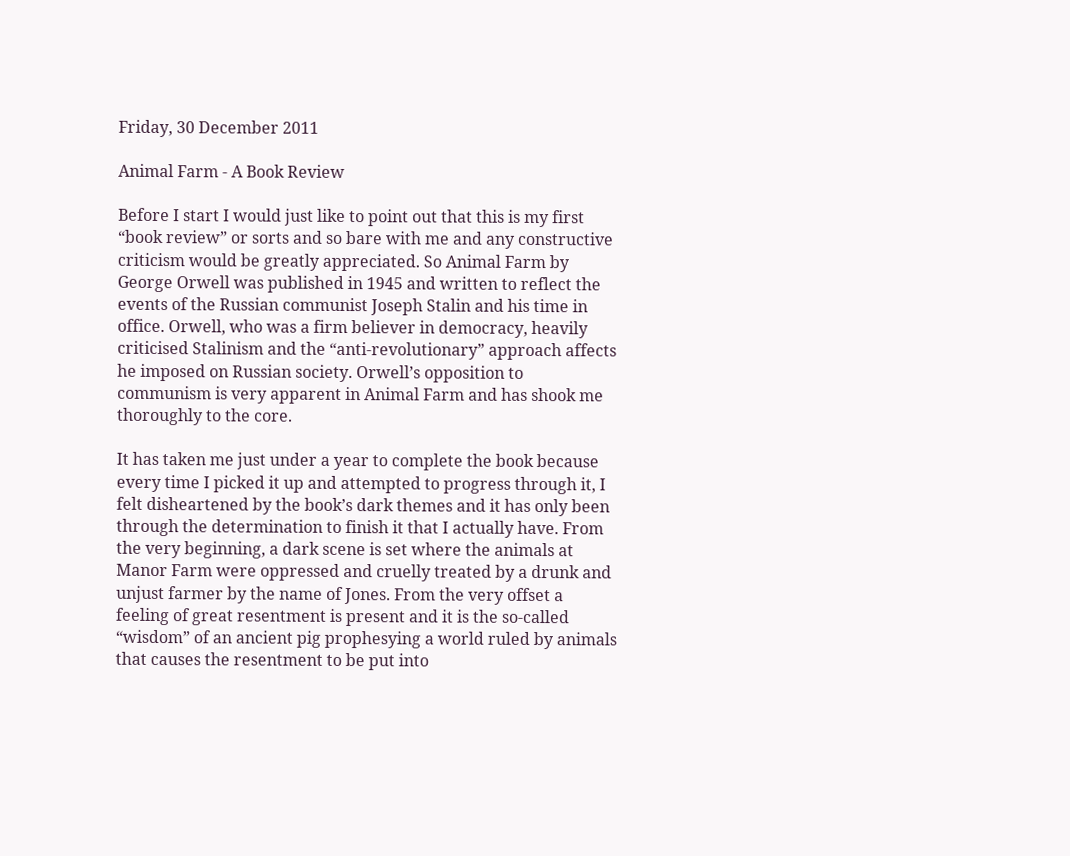Friday, 30 December 2011

Animal Farm - A Book Review

Before I start I would just like to point out that this is my first “book review” or sorts and so bare with me and any constructive criticism would be greatly appreciated. So Animal Farm by George Orwell was published in 1945 and written to reflect the events of the Russian communist Joseph Stalin and his time in office. Orwell, who was a firm believer in democracy, heavily criticised Stalinism and the “anti-revolutionary” approach affects he imposed on Russian society. Orwell’s opposition to communism is very apparent in Animal Farm and has shook me thoroughly to the core.

It has taken me just under a year to complete the book because every time I picked it up and attempted to progress through it, I felt disheartened by the book’s dark themes and it has only been through the determination to finish it that I actually have. From the very beginning, a dark scene is set where the animals at Manor Farm were oppressed and cruelly treated by a drunk and unjust farmer by the name of Jones. From the very offset a feeling of great resentment is present and it is the so-called “wisdom” of an ancient pig prophesying a world ruled by animals that causes the resentment to be put into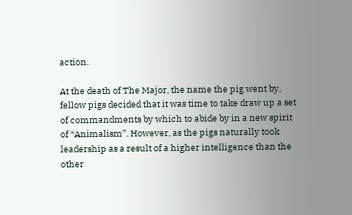action.

At the death of The Major, the name the pig went by, fellow pigs decided that it was time to take draw up a set of commandments by which to abide by in a new spirit of “Animalism”. However, as the pigs naturally took leadership as a result of a higher intelligence than the other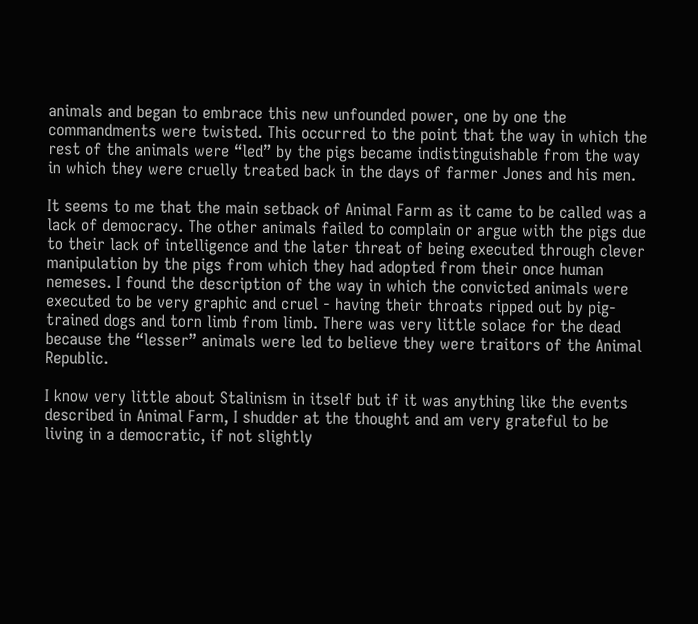animals and began to embrace this new unfounded power, one by one the commandments were twisted. This occurred to the point that the way in which the rest of the animals were “led” by the pigs became indistinguishable from the way in which they were cruelly treated back in the days of farmer Jones and his men.

It seems to me that the main setback of Animal Farm as it came to be called was a lack of democracy. The other animals failed to complain or argue with the pigs due to their lack of intelligence and the later threat of being executed through clever manipulation by the pigs from which they had adopted from their once human nemeses. I found the description of the way in which the convicted animals were executed to be very graphic and cruel - having their throats ripped out by pig-trained dogs and torn limb from limb. There was very little solace for the dead because the “lesser” animals were led to believe they were traitors of the Animal Republic.

I know very little about Stalinism in itself but if it was anything like the events described in Animal Farm, I shudder at the thought and am very grateful to be living in a democratic, if not slightly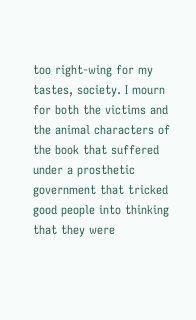too right-wing for my tastes, society. I mourn for both the victims and the animal characters of the book that suffered under a prosthetic government that tricked good people into thinking that they were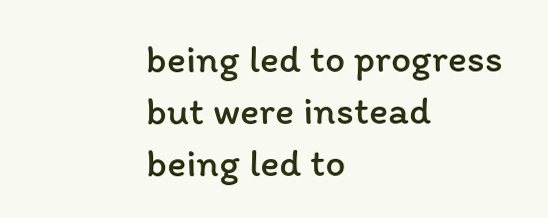being led to progress but were instead being led to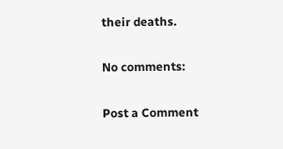their deaths.

No comments:

Post a Comment